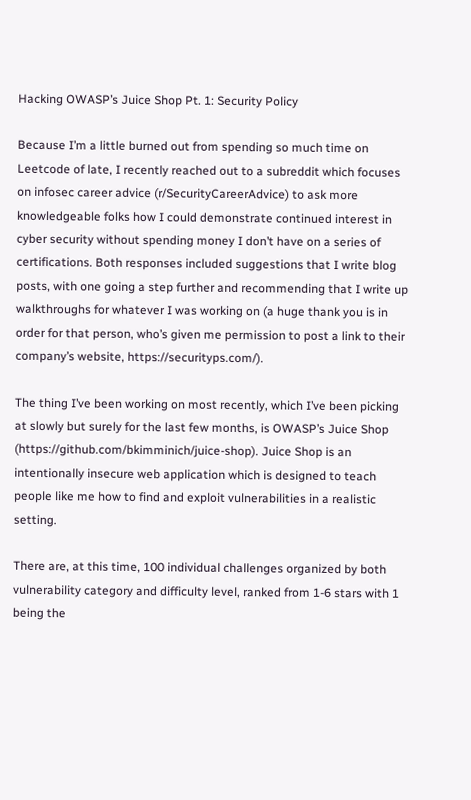Hacking OWASP’s Juice Shop Pt. 1: Security Policy

Because I’m a little burned out from spending so much time on Leetcode of late, I recently reached out to a subreddit which focuses on infosec career advice (r/SecurityCareerAdvice) to ask more knowledgeable folks how I could demonstrate continued interest in cyber security without spending money I don’t have on a series of certifications. Both responses included suggestions that I write blog posts, with one going a step further and recommending that I write up walkthroughs for whatever I was working on (a huge thank you is in order for that person, who’s given me permission to post a link to their company’s website, https://securityps.com/).

The thing I’ve been working on most recently, which I’ve been picking at slowly but surely for the last few months, is OWASP’s Juice Shop (https://github.com/bkimminich/juice-shop). Juice Shop is an intentionally insecure web application which is designed to teach people like me how to find and exploit vulnerabilities in a realistic setting.

There are, at this time, 100 individual challenges organized by both vulnerability category and difficulty level, ranked from 1-6 stars with 1 being the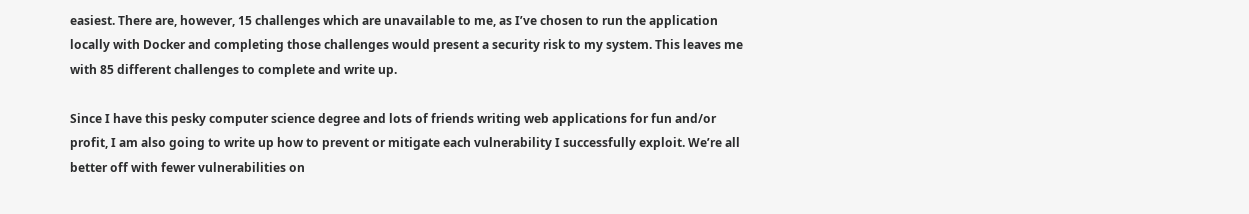easiest. There are, however, 15 challenges which are unavailable to me, as I’ve chosen to run the application locally with Docker and completing those challenges would present a security risk to my system. This leaves me with 85 different challenges to complete and write up.

Since I have this pesky computer science degree and lots of friends writing web applications for fun and/or profit, I am also going to write up how to prevent or mitigate each vulnerability I successfully exploit. We’re all better off with fewer vulnerabilities on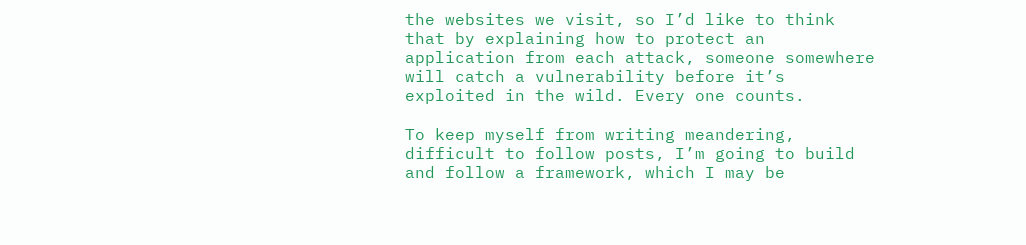the websites we visit, so I’d like to think that by explaining how to protect an application from each attack, someone somewhere will catch a vulnerability before it’s exploited in the wild. Every one counts.

To keep myself from writing meandering, difficult to follow posts, I’m going to build and follow a framework, which I may be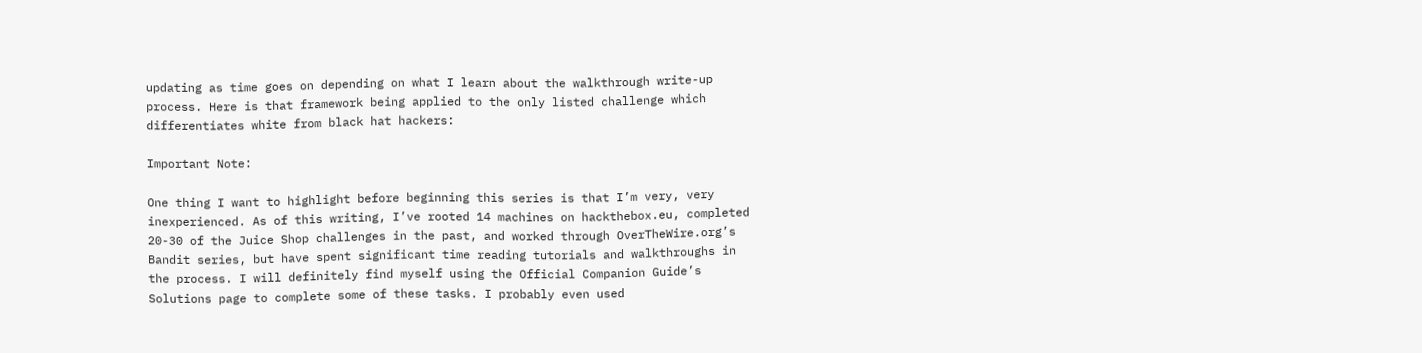updating as time goes on depending on what I learn about the walkthrough write-up process. Here is that framework being applied to the only listed challenge which differentiates white from black hat hackers:

Important Note:

One thing I want to highlight before beginning this series is that I’m very, very inexperienced. As of this writing, I’ve rooted 14 machines on hackthebox.eu, completed 20-30 of the Juice Shop challenges in the past, and worked through OverTheWire.org’s Bandit series, but have spent significant time reading tutorials and walkthroughs in the process. I will definitely find myself using the Official Companion Guide’s Solutions page to complete some of these tasks. I probably even used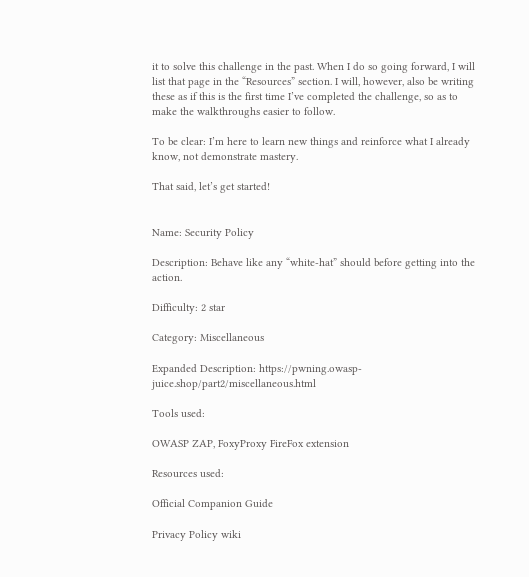it to solve this challenge in the past. When I do so going forward, I will list that page in the “Resources” section. I will, however, also be writing these as if this is the first time I’ve completed the challenge, so as to make the walkthroughs easier to follow.

To be clear: I’m here to learn new things and reinforce what I already know, not demonstrate mastery.

That said, let’s get started!


Name: Security Policy

Description: Behave like any “white-hat” should before getting into the action.

Difficulty: 2 star

Category: Miscellaneous

Expanded Description: https://pwning.owasp-juice.shop/part2/miscellaneous.html

Tools used:

OWASP ZAP, FoxyProxy FireFox extension

Resources used:

Official Companion Guide

Privacy Policy wiki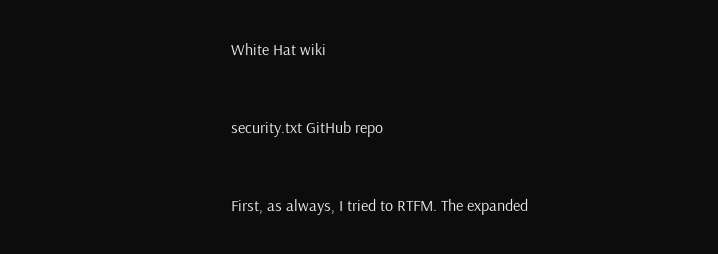White Hat wiki


security.txt GitHub repo


First, as always, I tried to RTFM. The expanded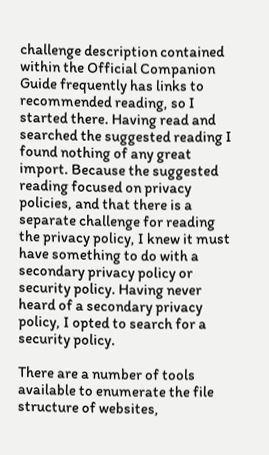challenge description contained within the Official Companion Guide frequently has links to recommended reading, so I started there. Having read and searched the suggested reading I found nothing of any great import. Because the suggested reading focused on privacy policies, and that there is a separate challenge for reading the privacy policy, I knew it must have something to do with a secondary privacy policy or security policy. Having never heard of a secondary privacy policy, I opted to search for a security policy.

There are a number of tools available to enumerate the file structure of websites,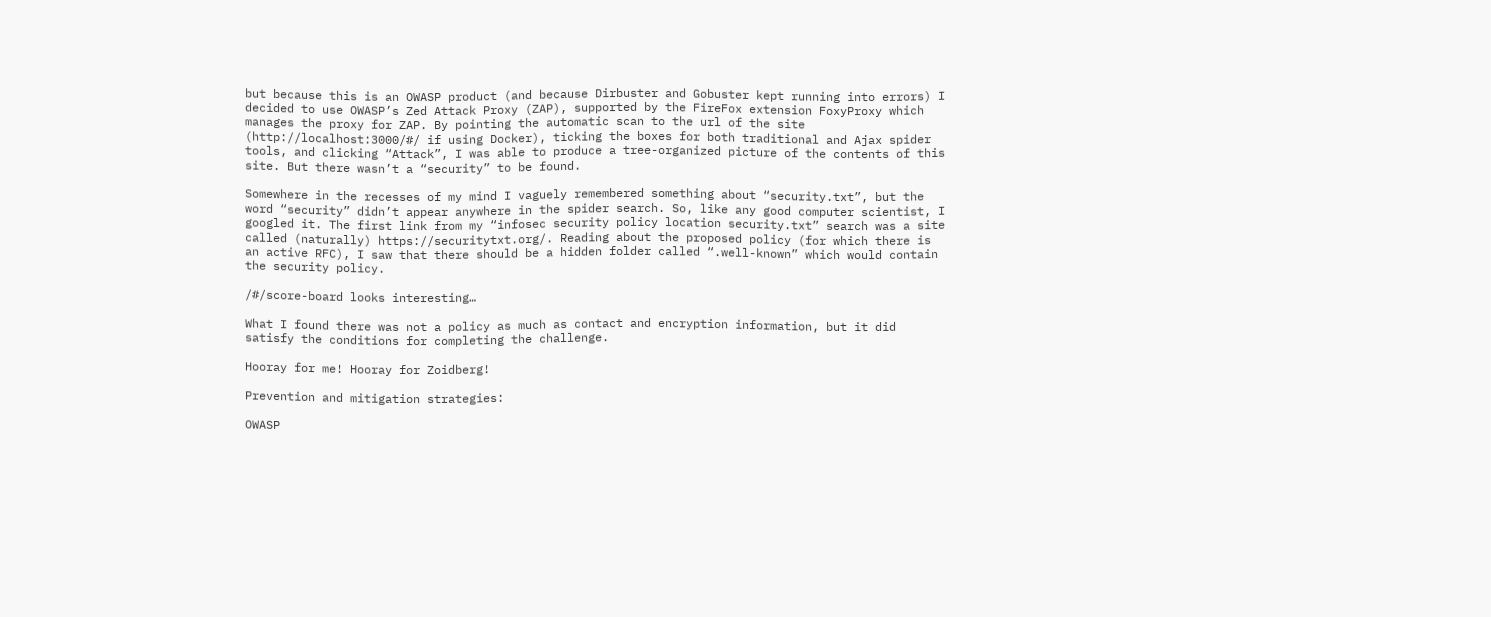but because this is an OWASP product (and because Dirbuster and Gobuster kept running into errors) I decided to use OWASP’s Zed Attack Proxy (ZAP), supported by the FireFox extension FoxyProxy which manages the proxy for ZAP. By pointing the automatic scan to the url of the site (http://localhost:3000/#/ if using Docker), ticking the boxes for both traditional and Ajax spider tools, and clicking “Attack”, I was able to produce a tree-organized picture of the contents of this site. But there wasn’t a “security” to be found.

Somewhere in the recesses of my mind I vaguely remembered something about “security.txt”, but the word “security” didn’t appear anywhere in the spider search. So, like any good computer scientist, I googled it. The first link from my “infosec security policy location security.txt” search was a site called (naturally) https://securitytxt.org/. Reading about the proposed policy (for which there is an active RFC), I saw that there should be a hidden folder called “.well-known” which would contain the security policy.

/#/score-board looks interesting…

What I found there was not a policy as much as contact and encryption information, but it did satisfy the conditions for completing the challenge.

Hooray for me! Hooray for Zoidberg!

Prevention and mitigation strategies:

OWASP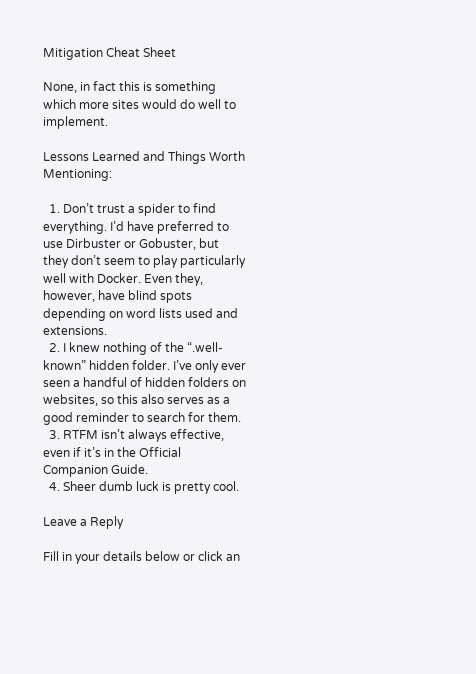Mitigation Cheat Sheet

None, in fact this is something which more sites would do well to implement.

Lessons Learned and Things Worth Mentioning:

  1. Don’t trust a spider to find everything. I’d have preferred to use Dirbuster or Gobuster, but they don’t seem to play particularly well with Docker. Even they, however, have blind spots depending on word lists used and extensions.
  2. I knew nothing of the “.well-known” hidden folder. I’ve only ever seen a handful of hidden folders on websites, so this also serves as a good reminder to search for them.
  3. RTFM isn’t always effective, even if it’s in the Official Companion Guide.
  4. Sheer dumb luck is pretty cool.

Leave a Reply

Fill in your details below or click an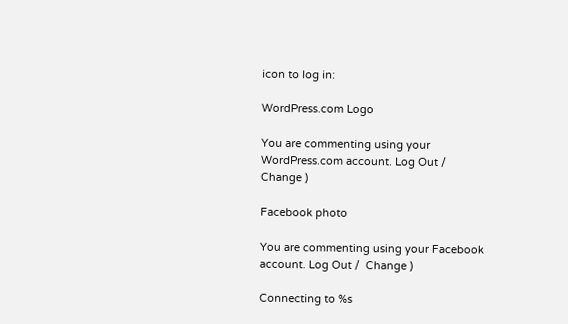icon to log in:

WordPress.com Logo

You are commenting using your WordPress.com account. Log Out /  Change )

Facebook photo

You are commenting using your Facebook account. Log Out /  Change )

Connecting to %s